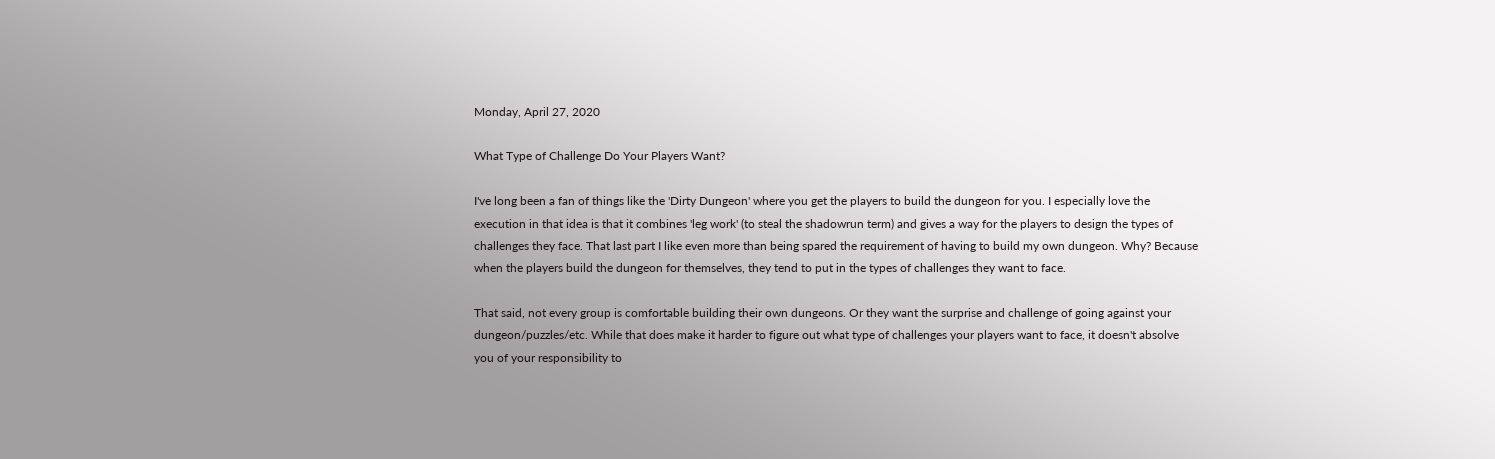Monday, April 27, 2020

What Type of Challenge Do Your Players Want?

I've long been a fan of things like the 'Dirty Dungeon' where you get the players to build the dungeon for you. I especially love the execution in that idea is that it combines 'leg work' (to steal the shadowrun term) and gives a way for the players to design the types of challenges they face. That last part I like even more than being spared the requirement of having to build my own dungeon. Why? Because when the players build the dungeon for themselves, they tend to put in the types of challenges they want to face.

That said, not every group is comfortable building their own dungeons. Or they want the surprise and challenge of going against your dungeon/puzzles/etc. While that does make it harder to figure out what type of challenges your players want to face, it doesn't absolve you of your responsibility to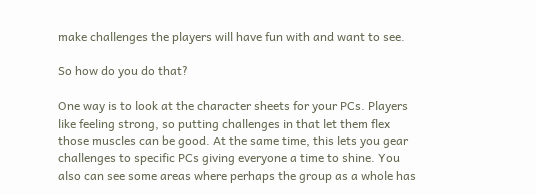make challenges the players will have fun with and want to see.

So how do you do that?

One way is to look at the character sheets for your PCs. Players like feeling strong, so putting challenges in that let them flex those muscles can be good. At the same time, this lets you gear challenges to specific PCs giving everyone a time to shine. You also can see some areas where perhaps the group as a whole has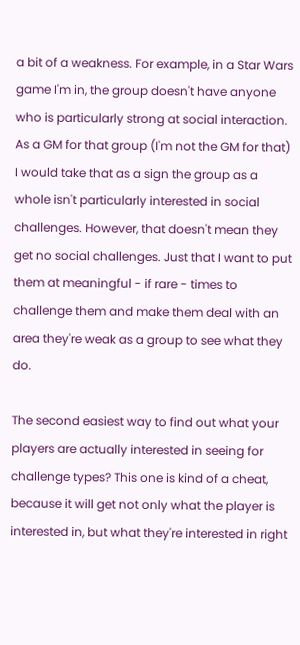a bit of a weakness. For example, in a Star Wars game I'm in, the group doesn't have anyone who is particularly strong at social interaction. As a GM for that group (I'm not the GM for that) I would take that as a sign the group as a whole isn't particularly interested in social challenges. However, that doesn't mean they get no social challenges. Just that I want to put them at meaningful - if rare - times to challenge them and make them deal with an area they're weak as a group to see what they do.

The second easiest way to find out what your players are actually interested in seeing for challenge types? This one is kind of a cheat, because it will get not only what the player is interested in, but what they're interested in right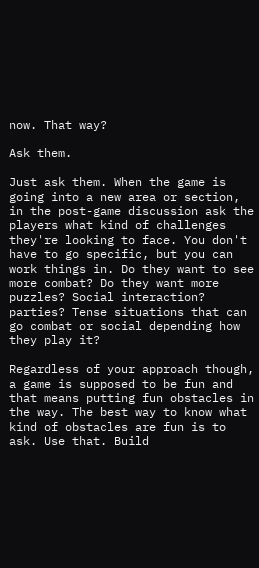now. That way?

Ask them.

Just ask them. When the game is going into a new area or section, in the post-game discussion ask the players what kind of challenges they're looking to face. You don't have to go specific, but you can work things in. Do they want to see more combat? Do they want more puzzles? Social interaction? parties? Tense situations that can go combat or social depending how they play it?

Regardless of your approach though, a game is supposed to be fun and that means putting fun obstacles in the way. The best way to know what kind of obstacles are fun is to ask. Use that. Build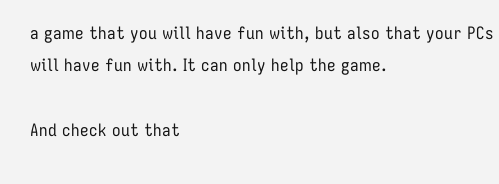a game that you will have fun with, but also that your PCs will have fun with. It can only help the game.

And check out that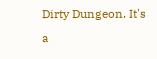Dirty Dungeon. It's a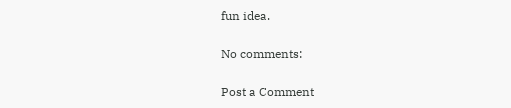fun idea.

No comments:

Post a Comment